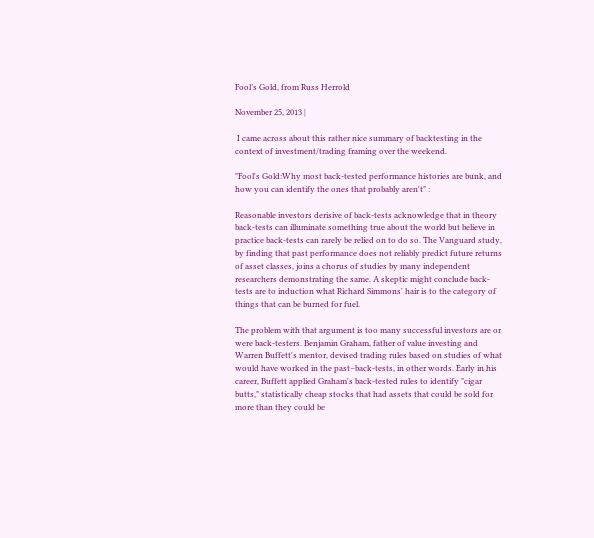Fool’s Gold, from Russ Herrold

November 25, 2013 |

 I came across about this rather nice summary of backtesting in the context of investment/trading framing over the weekend.

"Fool's Gold:Why most back-tested performance histories are bunk, and how you can identify the ones that probably aren't" :

Reasonable investors derisive of back-tests acknowledge that in theory back-tests can illuminate something true about the world but believe in practice back-tests can rarely be relied on to do so. The Vanguard study, by finding that past performance does not reliably predict future returns of asset classes, joins a chorus of studies by many independent researchers demonstrating the same. A skeptic might conclude back-tests are to induction what Richard Simmons' hair is to the category of things that can be burned for fuel.

The problem with that argument is too many successful investors are or were back-testers. Benjamin Graham, father of value investing and Warren Buffett's mentor, devised trading rules based on studies of what would have worked in the past–back-tests, in other words. Early in his career, Buffett applied Graham's back-tested rules to identify "cigar butts," statistically cheap stocks that had assets that could be sold for more than they could be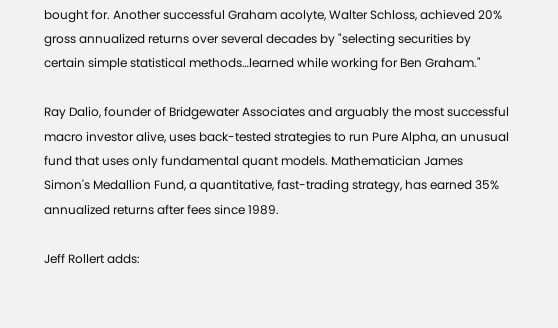bought for. Another successful Graham acolyte, Walter Schloss, achieved 20% gross annualized returns over several decades by "selecting securities by certain simple statistical methods…learned while working for Ben Graham."

Ray Dalio, founder of Bridgewater Associates and arguably the most successful macro investor alive, uses back-tested strategies to run Pure Alpha, an unusual fund that uses only fundamental quant models. Mathematician James Simon's Medallion Fund, a quantitative, fast-trading strategy, has earned 35% annualized returns after fees since 1989.

Jeff Rollert adds: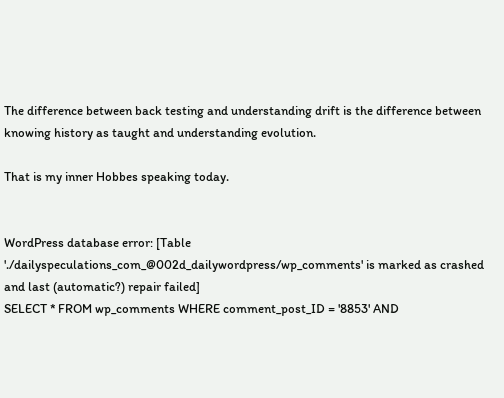The difference between back testing and understanding drift is the difference between knowing history as taught and understanding evolution.

That is my inner Hobbes speaking today.


WordPress database error: [Table './dailyspeculations_com_@002d_dailywordpress/wp_comments' is marked as crashed and last (automatic?) repair failed]
SELECT * FROM wp_comments WHERE comment_post_ID = '8853' AND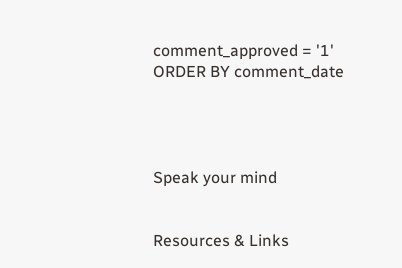comment_approved = '1' ORDER BY comment_date




Speak your mind


Resources & Links